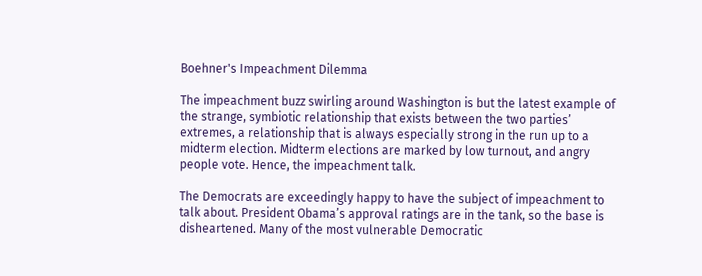Boehner's Impeachment Dilemma

The impeachment buzz swirling around Washington is but the latest example of the strange, symbiotic relationship that exists between the two parties’ extremes, a relationship that is always especially strong in the run up to a midterm election. Midterm elections are marked by low turnout, and angry people vote. Hence, the impeachment talk.

The Democrats are exceedingly happy to have the subject of impeachment to talk about. President Obama’s approval ratings are in the tank, so the base is disheartened. Many of the most vulnerable Democratic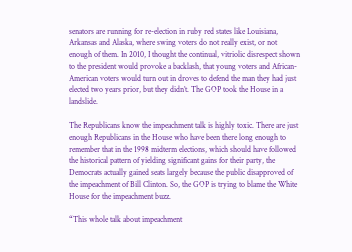senators are running for re-election in ruby red states like Louisiana, Arkansas and Alaska, where swing voters do not really exist, or not enough of them. In 2010, I thought the continual, vitriolic disrespect shown to the president would provoke a backlash, that young voters and African-American voters would turn out in droves to defend the man they had just elected two years prior, but they didn’t. The GOP took the House in a landslide.

The Republicans know the impeachment talk is highly toxic. There are just enough Republicans in the House who have been there long enough to remember that in the 1998 midterm elections, which should have followed the historical pattern of yielding significant gains for their party, the Democrats actually gained seats largely because the public disapproved of the impeachment of Bill Clinton. So, the GOP is trying to blame the White House for the impeachment buzz.

“This whole talk about impeachment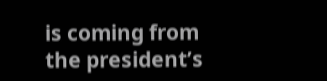is coming from the president’s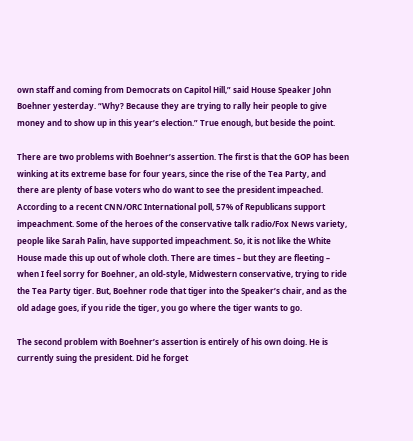own staff and coming from Democrats on Capitol Hill,” said House Speaker John Boehner yesterday. “Why? Because they are trying to rally heir people to give money and to show up in this year’s election.” True enough, but beside the point.

There are two problems with Boehner’s assertion. The first is that the GOP has been winking at its extreme base for four years, since the rise of the Tea Party, and there are plenty of base voters who do want to see the president impeached. According to a recent CNN/ORC International poll, 57% of Republicans support impeachment. Some of the heroes of the conservative talk radio/Fox News variety, people like Sarah Palin, have supported impeachment. So, it is not like the White House made this up out of whole cloth. There are times – but they are fleeting – when I feel sorry for Boehner, an old-style, Midwestern conservative, trying to ride the Tea Party tiger. But, Boehner rode that tiger into the Speaker’s chair, and as the old adage goes, if you ride the tiger, you go where the tiger wants to go.

The second problem with Boehner’s assertion is entirely of his own doing. He is currently suing the president. Did he forget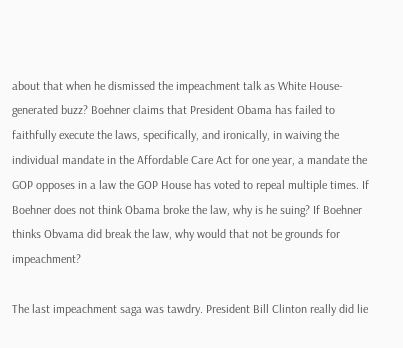about that when he dismissed the impeachment talk as White House-generated buzz? Boehner claims that President Obama has failed to faithfully execute the laws, specifically, and ironically, in waiving the individual mandate in the Affordable Care Act for one year, a mandate the GOP opposes in a law the GOP House has voted to repeal multiple times. If Boehner does not think Obama broke the law, why is he suing? If Boehner thinks Obvama did break the law, why would that not be grounds for impeachment?

The last impeachment saga was tawdry. President Bill Clinton really did lie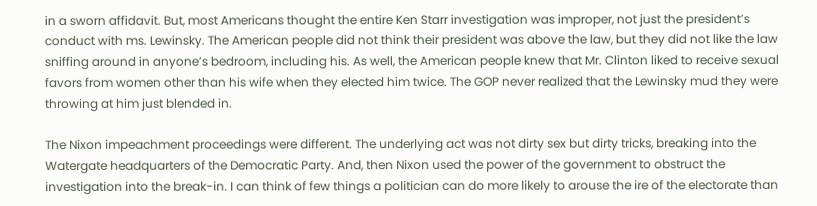in a sworn affidavit. But, most Americans thought the entire Ken Starr investigation was improper, not just the president’s conduct with ms. Lewinsky. The American people did not think their president was above the law, but they did not like the law sniffing around in anyone’s bedroom, including his. As well, the American people knew that Mr. Clinton liked to receive sexual favors from women other than his wife when they elected him twice. The GOP never realized that the Lewinsky mud they were throwing at him just blended in.

The Nixon impeachment proceedings were different. The underlying act was not dirty sex but dirty tricks, breaking into the Watergate headquarters of the Democratic Party. And, then Nixon used the power of the government to obstruct the investigation into the break-in. I can think of few things a politician can do more likely to arouse the ire of the electorate than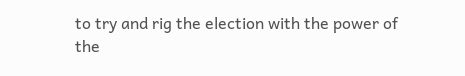to try and rig the election with the power of the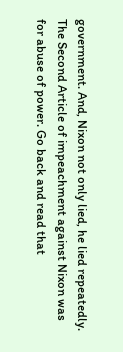government. And, Nixon not only lied, he lied repeatedly. The Second Article of impeachment against Nixon was for abuse of power. Go back and read that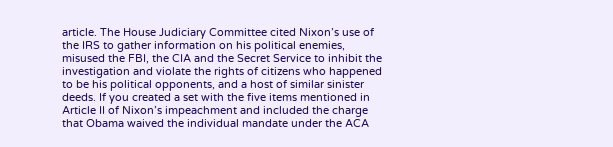article. The House Judiciary Committee cited Nixon’s use of the IRS to gather information on his political enemies, misused the FBI, the CIA and the Secret Service to inhibit the investigation and violate the rights of citizens who happened to be his political opponents, and a host of similar sinister deeds. If you created a set with the five items mentioned in Article II of Nixon’s impeachment and included the charge that Obama waived the individual mandate under the ACA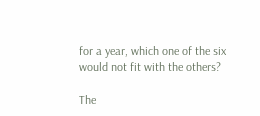for a year, which one of the six would not fit with the others?

The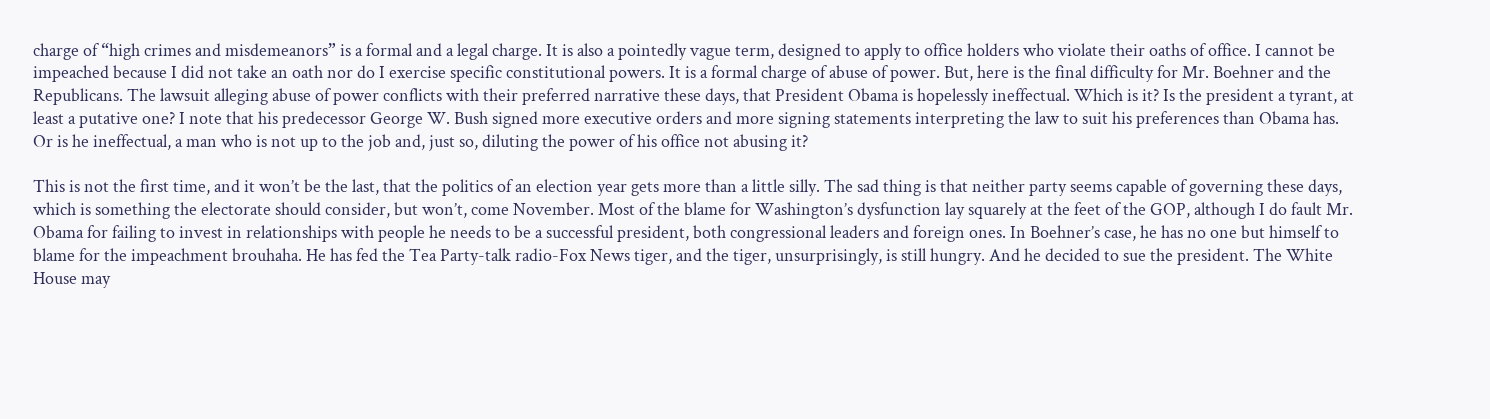charge of “high crimes and misdemeanors” is a formal and a legal charge. It is also a pointedly vague term, designed to apply to office holders who violate their oaths of office. I cannot be impeached because I did not take an oath nor do I exercise specific constitutional powers. It is a formal charge of abuse of power. But, here is the final difficulty for Mr. Boehner and the Republicans. The lawsuit alleging abuse of power conflicts with their preferred narrative these days, that President Obama is hopelessly ineffectual. Which is it? Is the president a tyrant, at least a putative one? I note that his predecessor George W. Bush signed more executive orders and more signing statements interpreting the law to suit his preferences than Obama has. Or is he ineffectual, a man who is not up to the job and, just so, diluting the power of his office not abusing it?

This is not the first time, and it won’t be the last, that the politics of an election year gets more than a little silly. The sad thing is that neither party seems capable of governing these days, which is something the electorate should consider, but won’t, come November. Most of the blame for Washington’s dysfunction lay squarely at the feet of the GOP, although I do fault Mr. Obama for failing to invest in relationships with people he needs to be a successful president, both congressional leaders and foreign ones. In Boehner’s case, he has no one but himself to blame for the impeachment brouhaha. He has fed the Tea Party-talk radio-Fox News tiger, and the tiger, unsurprisingly, is still hungry. And he decided to sue the president. The White House may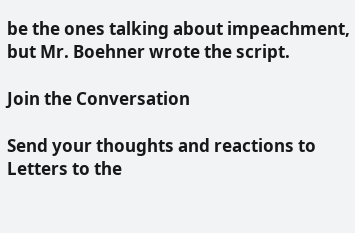be the ones talking about impeachment, but Mr. Boehner wrote the script.

Join the Conversation

Send your thoughts and reactions to Letters to the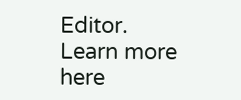Editor. Learn more here